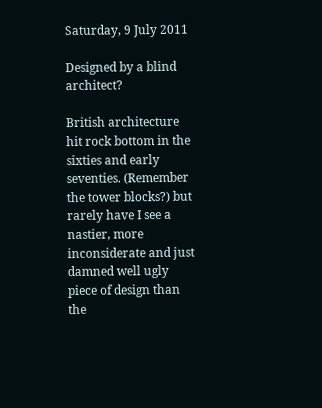Saturday, 9 July 2011

Designed by a blind architect?

British architecture hit rock bottom in the sixties and early seventies. (Remember the tower blocks?) but rarely have I see a nastier, more inconsiderate and just damned well ugly piece of design than the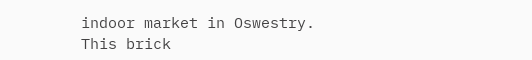indoor market in Oswestry.
This brick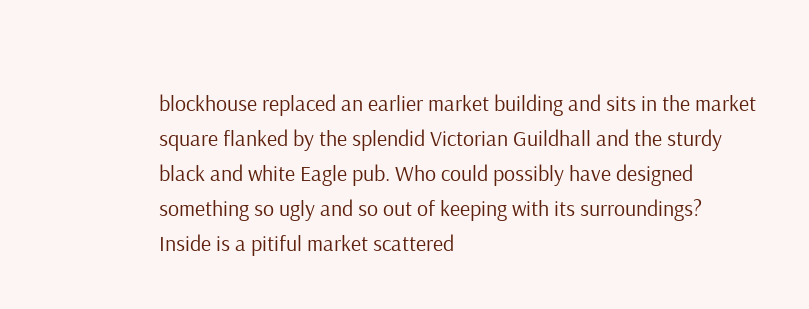blockhouse replaced an earlier market building and sits in the market square flanked by the splendid Victorian Guildhall and the sturdy black and white Eagle pub. Who could possibly have designed something so ugly and so out of keeping with its surroundings?
Inside is a pitiful market scattered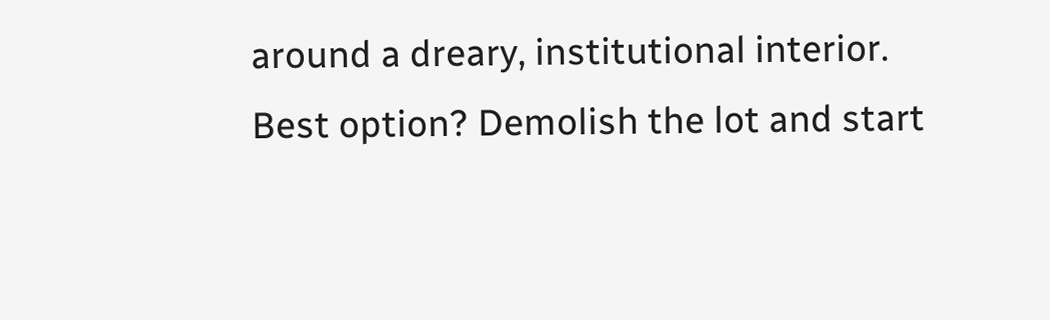around a dreary, institutional interior.
Best option? Demolish the lot and start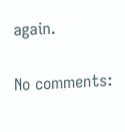again.

No comments: